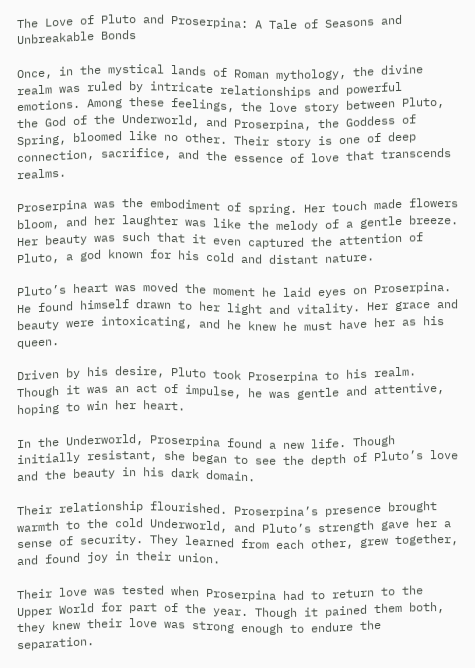The Love of Pluto and Proserpina: A Tale of Seasons and Unbreakable Bonds

Once, in the mystical lands of Roman mythology, the divine realm was ruled by intricate relationships and powerful emotions. Among these feelings, the love story between Pluto, the God of the Underworld, and Proserpina, the Goddess of Spring, bloomed like no other. Their story is one of deep connection, sacrifice, and the essence of love that transcends realms.

Proserpina was the embodiment of spring. Her touch made flowers bloom, and her laughter was like the melody of a gentle breeze. Her beauty was such that it even captured the attention of Pluto, a god known for his cold and distant nature.

Pluto’s heart was moved the moment he laid eyes on Proserpina. He found himself drawn to her light and vitality. Her grace and beauty were intoxicating, and he knew he must have her as his queen.

Driven by his desire, Pluto took Proserpina to his realm. Though it was an act of impulse, he was gentle and attentive, hoping to win her heart.

In the Underworld, Proserpina found a new life. Though initially resistant, she began to see the depth of Pluto’s love and the beauty in his dark domain.

Their relationship flourished. Proserpina’s presence brought warmth to the cold Underworld, and Pluto’s strength gave her a sense of security. They learned from each other, grew together, and found joy in their union.

Their love was tested when Proserpina had to return to the Upper World for part of the year. Though it pained them both, they knew their love was strong enough to endure the separation.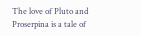The love of Pluto and Proserpina is a tale of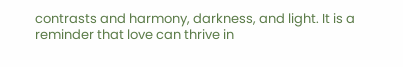contrasts and harmony, darkness, and light. It is a reminder that love can thrive in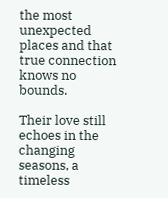the most unexpected places and that true connection knows no bounds.

Their love still echoes in the changing seasons, a timeless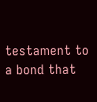testament to a bond that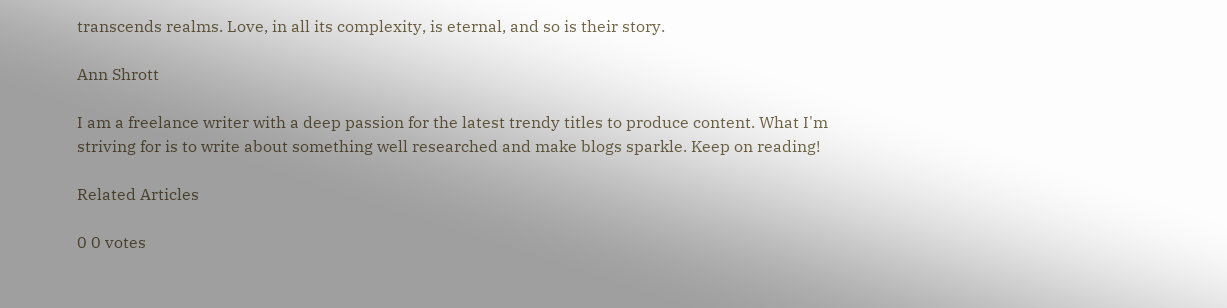transcends realms. Love, in all its complexity, is eternal, and so is their story.

Ann Shrott

I am a freelance writer with a deep passion for the latest trendy titles to produce content. What I'm striving for is to write about something well researched and make blogs sparkle. Keep on reading!

Related Articles

0 0 votes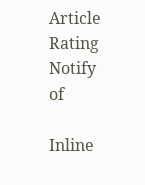Article Rating
Notify of

Inline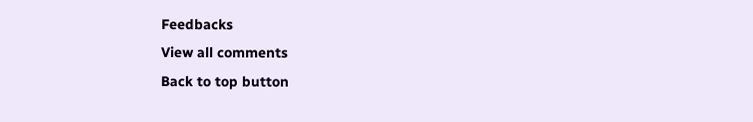Feedbacks
View all comments
Back to top button